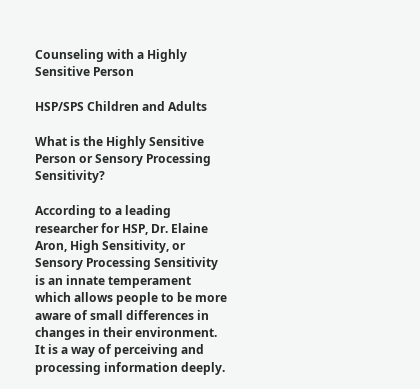Counseling with a Highly Sensitive Person

HSP/SPS Children and Adults

What is the Highly Sensitive Person or Sensory Processing Sensitivity?

According to a leading researcher for HSP, Dr. Elaine Aron, High Sensitivity, or Sensory Processing Sensitivity is an innate temperament which allows people to be more aware of small differences in changes in their environment. It is a way of perceiving and processing information deeply.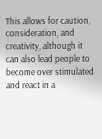This allows for caution, consideration, and creativity, although it can also lead people to become over stimulated and react in a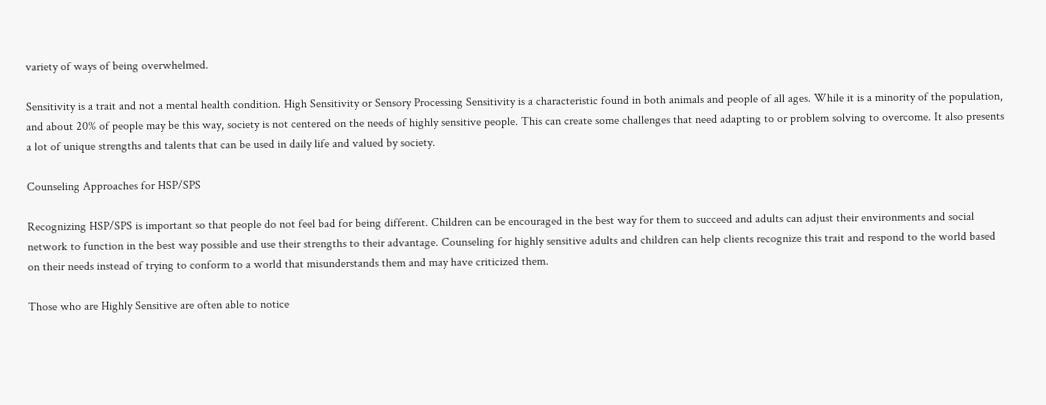variety of ways of being overwhelmed.

Sensitivity is a trait and not a mental health condition. High Sensitivity or Sensory Processing Sensitivity is a characteristic found in both animals and people of all ages. While it is a minority of the population, and about 20% of people may be this way, society is not centered on the needs of highly sensitive people. This can create some challenges that need adapting to or problem solving to overcome. It also presents a lot of unique strengths and talents that can be used in daily life and valued by society.

Counseling Approaches for HSP/SPS

Recognizing HSP/SPS is important so that people do not feel bad for being different. Children can be encouraged in the best way for them to succeed and adults can adjust their environments and social network to function in the best way possible and use their strengths to their advantage. Counseling for highly sensitive adults and children can help clients recognize this trait and respond to the world based on their needs instead of trying to conform to a world that misunderstands them and may have criticized them.

Those who are Highly Sensitive are often able to notice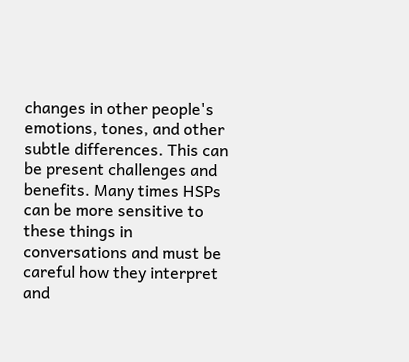changes in other people's emotions, tones, and other subtle differences. This can be present challenges and benefits. Many times HSPs can be more sensitive to these things in conversations and must be careful how they interpret and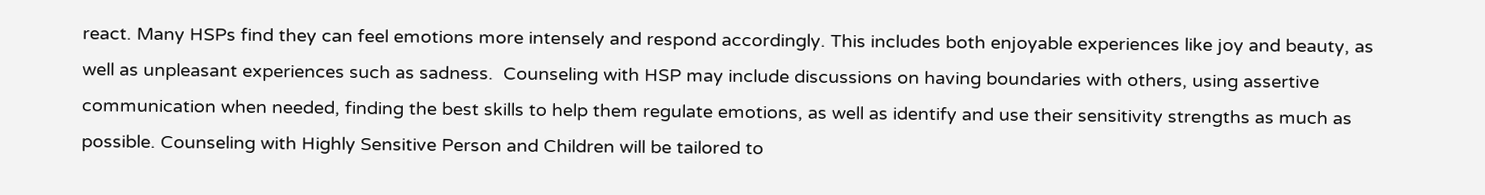react. Many HSPs find they can feel emotions more intensely and respond accordingly. This includes both enjoyable experiences like joy and beauty, as well as unpleasant experiences such as sadness.  Counseling with HSP may include discussions on having boundaries with others, using assertive communication when needed, finding the best skills to help them regulate emotions, as well as identify and use their sensitivity strengths as much as possible. Counseling with Highly Sensitive Person and Children will be tailored to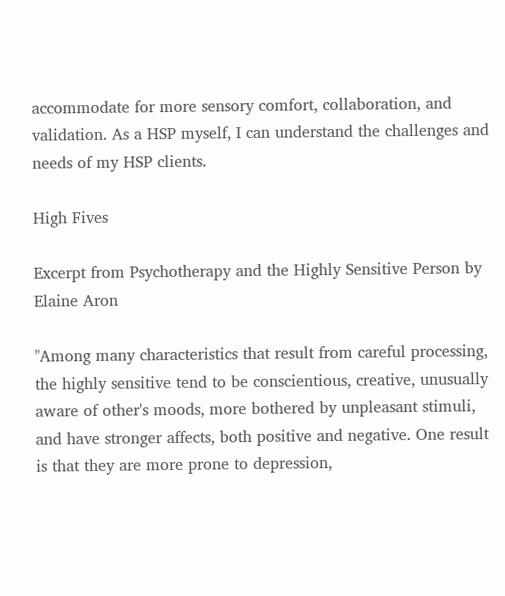accommodate for more sensory comfort, collaboration, and validation. As a HSP myself, I can understand the challenges and needs of my HSP clients.

High Fives

Excerpt from Psychotherapy and the Highly Sensitive Person by Elaine Aron

"Among many characteristics that result from careful processing, the highly sensitive tend to be conscientious, creative, unusually aware of other's moods, more bothered by unpleasant stimuli, and have stronger affects, both positive and negative. One result is that they are more prone to depression,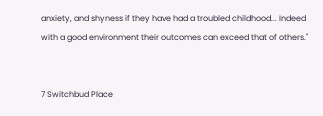anxiety, and shyness if they have had a troubled childhood... Indeed with a good environment their outcomes can exceed that of others."


7 Switchbud Place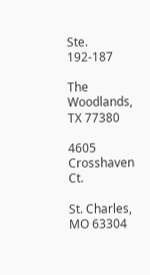Ste. 192-187

The Woodlands, TX 77380

4605 Crosshaven Ct.

St. Charles, MO 63304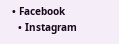• Facebook
  • Instagram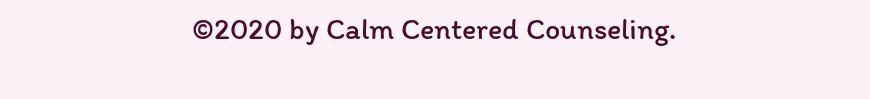©2020 by Calm Centered Counseling.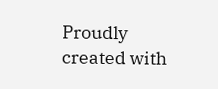Proudly created with